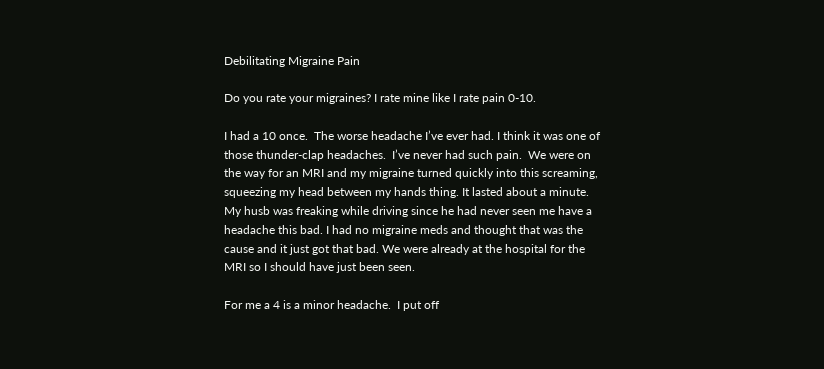Debilitating Migraine Pain

Do you rate your migraines? I rate mine like I rate pain 0-10.

I had a 10 once.  The worse headache I’ve ever had. I think it was one of those thunder-clap headaches.  I’ve never had such pain.  We were on the way for an MRI and my migraine turned quickly into this screaming, squeezing my head between my hands thing. It lasted about a minute.  My husb was freaking while driving since he had never seen me have a headache this bad. I had no migraine meds and thought that was the cause and it just got that bad. We were already at the hospital for the MRI so I should have just been seen.

For me a 4 is a minor headache.  I put off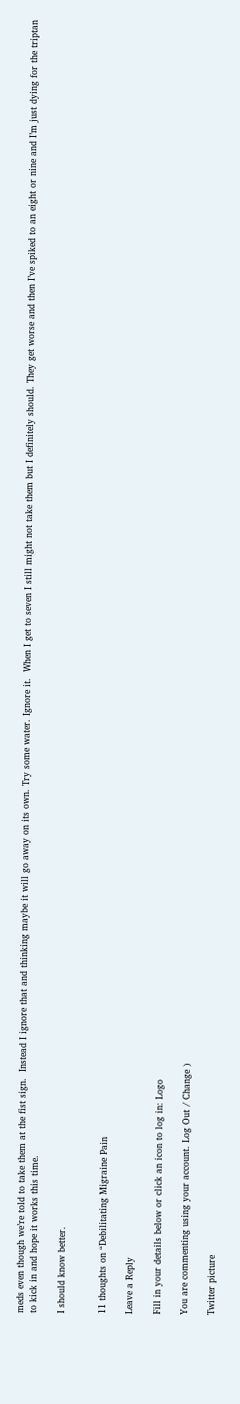meds even though we’re told to take them at the fist sign.  Instead I ignore that and thinking maybe it will go away on its own. Try some water. Ignore it.  When I get to seven I still might not take them but I definitely should. They get worse and then I’ve spiked to an eight or nine and I’m just dying for the triptan to kick in and hope it works this time.

I should know better.


11 thoughts on “Debilitating Migraine Pain

Leave a Reply

Fill in your details below or click an icon to log in: Logo

You are commenting using your account. Log Out / Change )

Twitter picture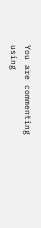You are commenting using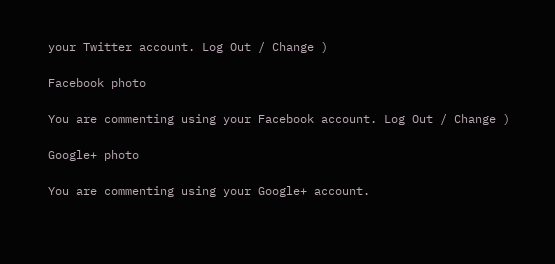your Twitter account. Log Out / Change )

Facebook photo

You are commenting using your Facebook account. Log Out / Change )

Google+ photo

You are commenting using your Google+ account.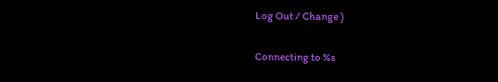Log Out / Change )

Connecting to %s